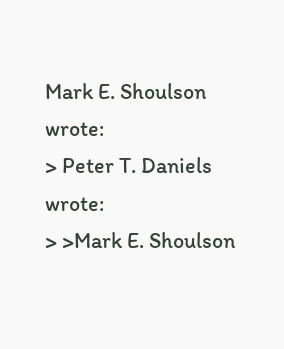Mark E. Shoulson wrote:
> Peter T. Daniels wrote:
> >Mark E. Shoulson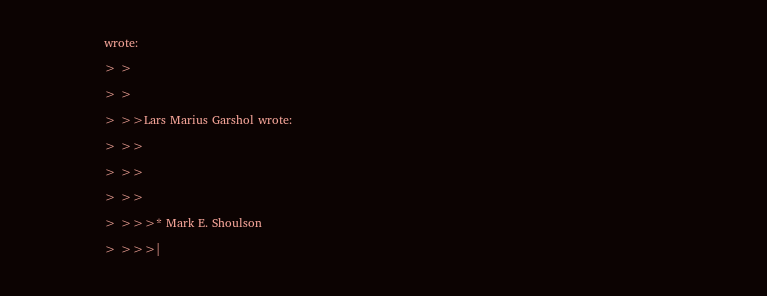wrote:
> >
> >
> >>Lars Marius Garshol wrote:
> >>
> >>
> >>
> >>>* Mark E. Shoulson
> >>>|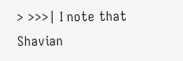> >>>| I note that Shavian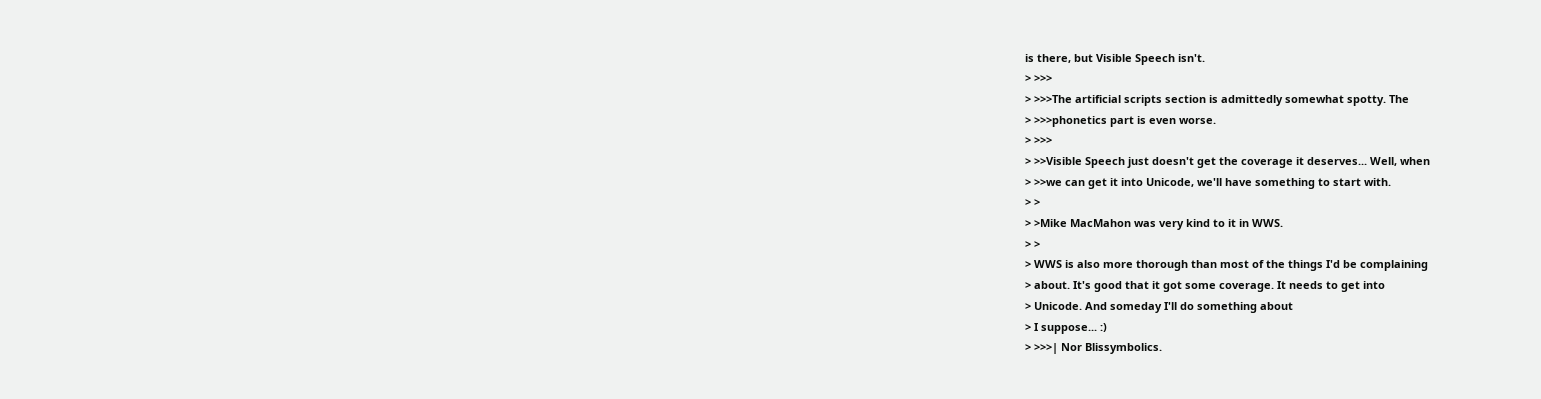is there, but Visible Speech isn't.
> >>>
> >>>The artificial scripts section is admittedly somewhat spotty. The
> >>>phonetics part is even worse.
> >>>
> >>Visible Speech just doesn't get the coverage it deserves... Well, when
> >>we can get it into Unicode, we'll have something to start with.
> >
> >Mike MacMahon was very kind to it in WWS.
> >
> WWS is also more thorough than most of the things I'd be complaining
> about. It's good that it got some coverage. It needs to get into
> Unicode. And someday I'll do something about
> I suppose... :)
> >>>| Nor Blissymbolics.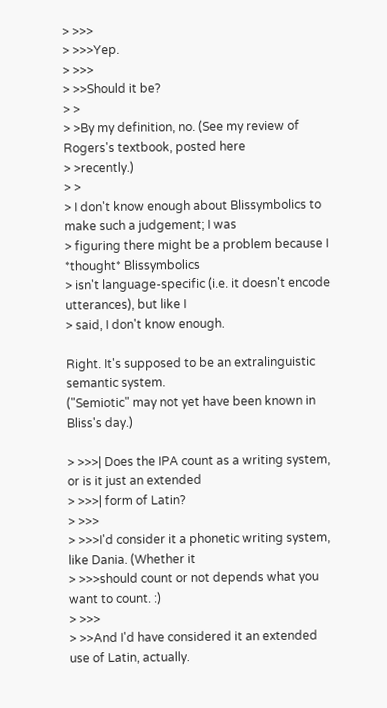> >>>
> >>>Yep.
> >>>
> >>Should it be?
> >
> >By my definition, no. (See my review of Rogers's textbook, posted here
> >recently.)
> >
> I don't know enough about Blissymbolics to make such a judgement; I was
> figuring there might be a problem because I *thought* Blissymbolics
> isn't language-specific (i.e. it doesn't encode utterances), but like I
> said, I don't know enough.

Right. It's supposed to be an extralinguistic semantic system.
("Semiotic" may not yet have been known in Bliss's day.)

> >>>| Does the IPA count as a writing system, or is it just an extended
> >>>| form of Latin?
> >>>
> >>>I'd consider it a phonetic writing system, like Dania. (Whether it
> >>>should count or not depends what you want to count. :)
> >>>
> >>And I'd have considered it an extended use of Latin, actually.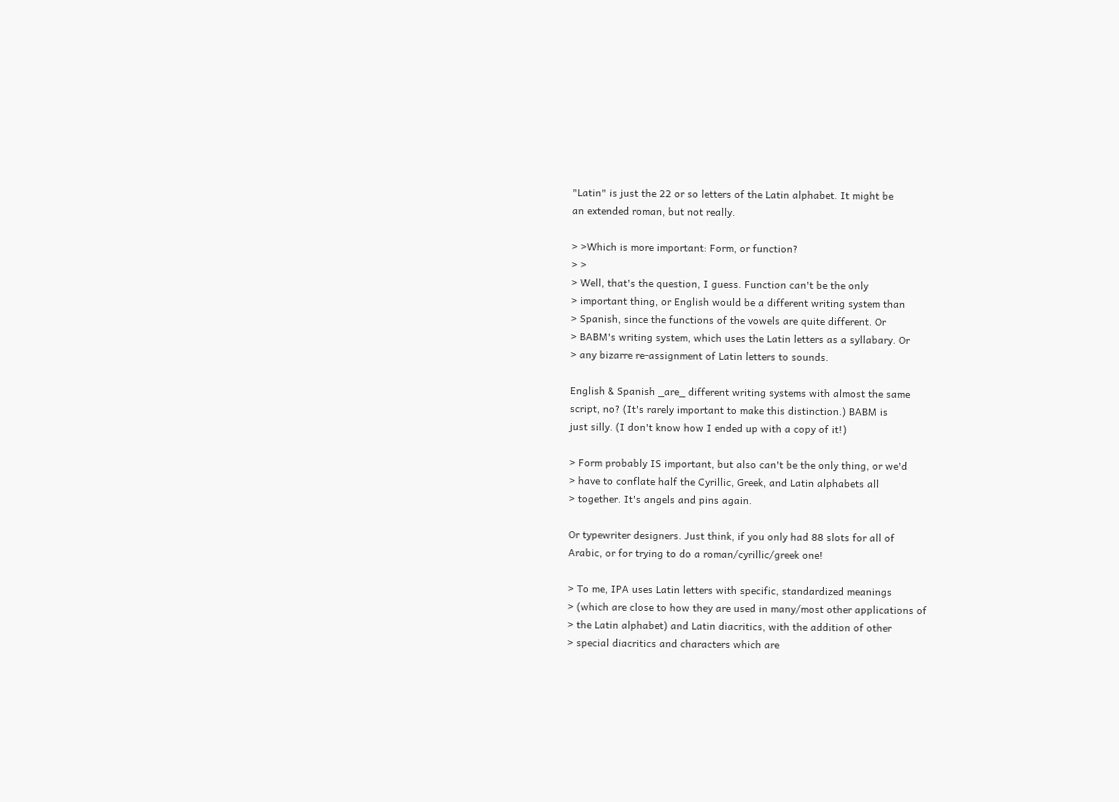"Latin" is just the 22 or so letters of the Latin alphabet. It might be
an extended roman, but not really.

> >Which is more important: Form, or function?
> >
> Well, that's the question, I guess. Function can't be the only
> important thing, or English would be a different writing system than
> Spanish, since the functions of the vowels are quite different. Or
> BABM's writing system, which uses the Latin letters as a syllabary. Or
> any bizarre re-assignment of Latin letters to sounds.

English & Spanish _are_ different writing systems with almost the same
script, no? (It's rarely important to make this distinction.) BABM is
just silly. (I don't know how I ended up with a copy of it!)

> Form probably IS important, but also can't be the only thing, or we'd
> have to conflate half the Cyrillic, Greek, and Latin alphabets all
> together. It's angels and pins again.

Or typewriter designers. Just think, if you only had 88 slots for all of
Arabic, or for trying to do a roman/cyrillic/greek one!

> To me, IPA uses Latin letters with specific, standardized meanings
> (which are close to how they are used in many/most other applications of
> the Latin alphabet) and Latin diacritics, with the addition of other
> special diacritics and characters which are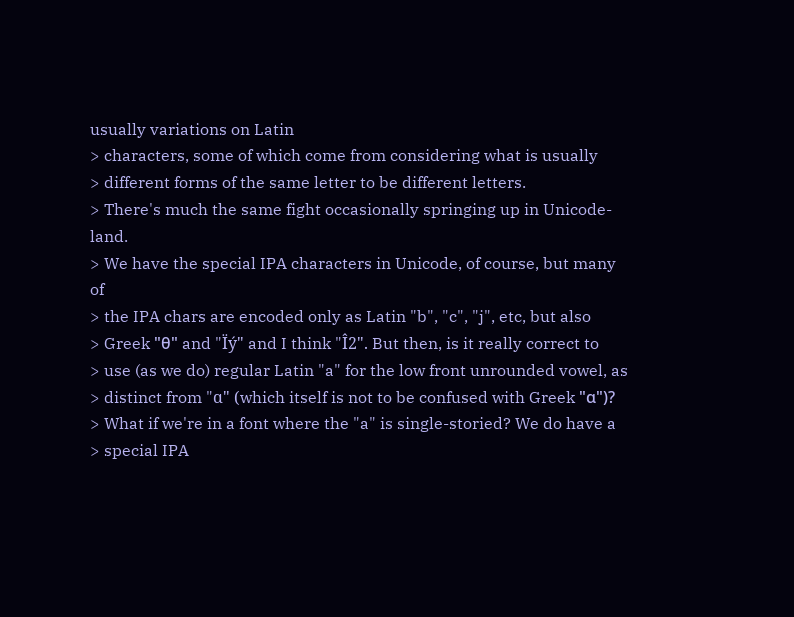usually variations on Latin
> characters, some of which come from considering what is usually
> different forms of the same letter to be different letters.
> There's much the same fight occasionally springing up in Unicode-land.
> We have the special IPA characters in Unicode, of course, but many of
> the IPA chars are encoded only as Latin "b", "c", "j", etc, but also
> Greek "θ" and "Ïý" and I think "Î2". But then, is it really correct to
> use (as we do) regular Latin "a" for the low front unrounded vowel, as
> distinct from "ɑ" (which itself is not to be confused with Greek "α")?
> What if we're in a font where the "a" is single-storied? We do have a
> special IPA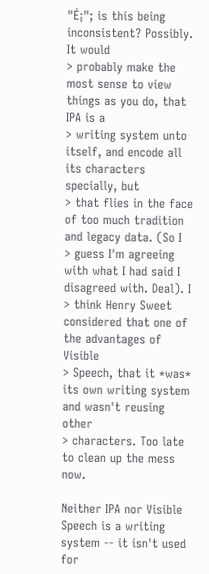"É¡"; is this being inconsistent? Possibly. It would
> probably make the most sense to view things as you do, that IPA is a
> writing system unto itself, and encode all its characters specially, but
> that flies in the face of too much tradition and legacy data. (So I
> guess I'm agreeing with what I had said I disagreed with. Deal). I
> think Henry Sweet considered that one of the advantages of Visible
> Speech, that it *was* its own writing system and wasn't reusing other
> characters. Too late to clean up the mess now.

Neither IPA nor Visible Speech is a writing system -- it isn't used for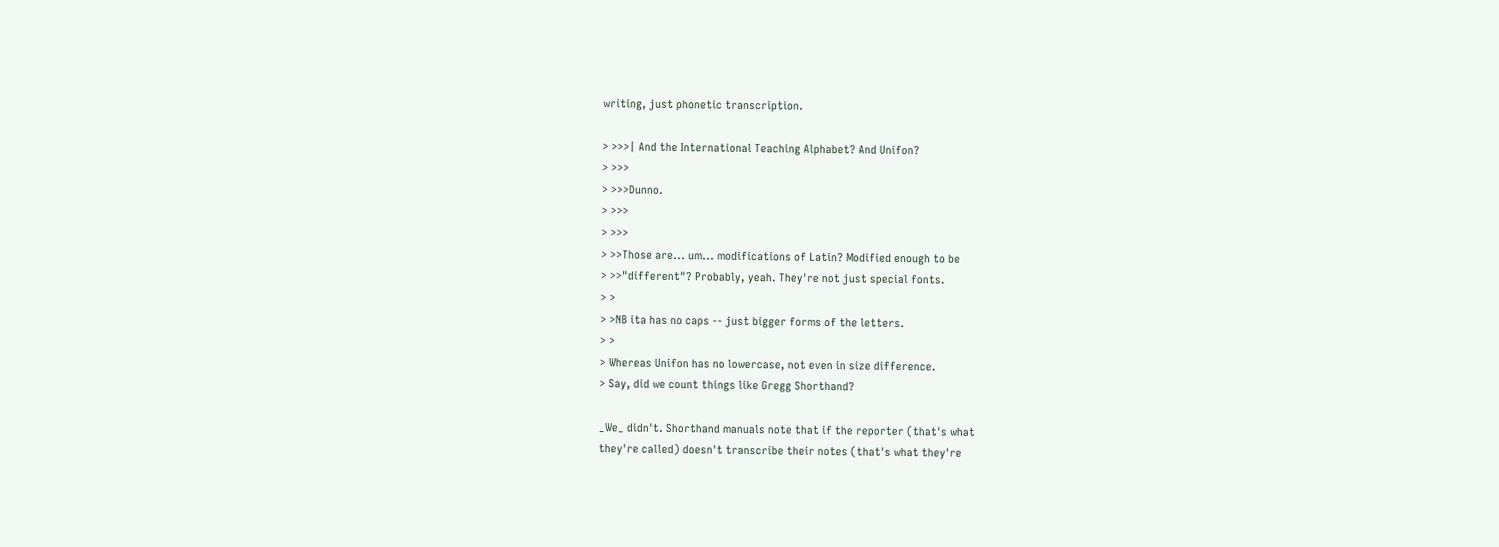writing, just phonetic transcription.

> >>>| And the International Teaching Alphabet? And Unifon?
> >>>
> >>>Dunno.
> >>>
> >>>
> >>Those are... um... modifications of Latin? Modified enough to be
> >>"different"? Probably, yeah. They're not just special fonts.
> >
> >NB ita has no caps -- just bigger forms of the letters.
> >
> Whereas Unifon has no lowercase, not even in size difference.
> Say, did we count things like Gregg Shorthand?

_We_ didn't. Shorthand manuals note that if the reporter (that's what
they're called) doesn't transcribe their notes (that's what they're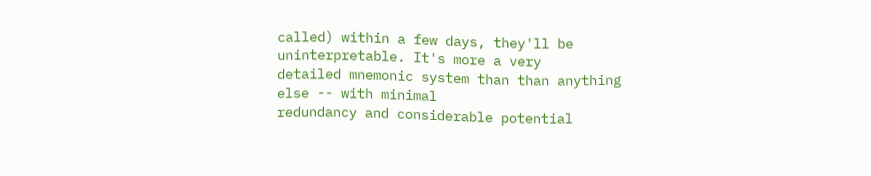called) within a few days, they'll be uninterpretable. It's more a very
detailed mnemonic system than than anything else -- with minimal
redundancy and considerable potential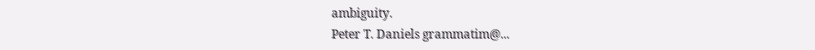ambiguity.
Peter T. Daniels grammatim@...